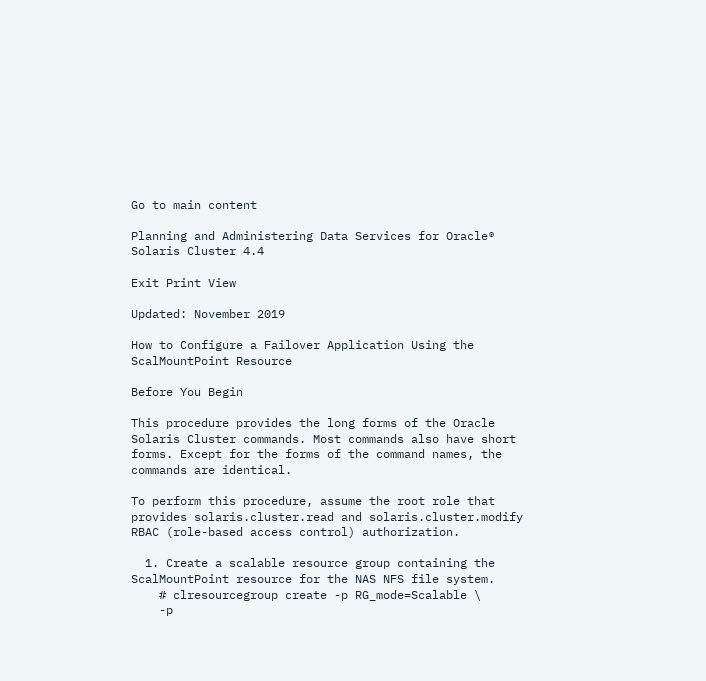Go to main content

Planning and Administering Data Services for Oracle® Solaris Cluster 4.4

Exit Print View

Updated: November 2019

How to Configure a Failover Application Using the ScalMountPoint Resource

Before You Begin

This procedure provides the long forms of the Oracle Solaris Cluster commands. Most commands also have short forms. Except for the forms of the command names, the commands are identical.

To perform this procedure, assume the root role that provides solaris.cluster.read and solaris.cluster.modify RBAC (role-based access control) authorization.

  1. Create a scalable resource group containing the ScalMountPoint resource for the NAS NFS file system.
    # clresourcegroup create -p RG_mode=Scalable \
    -p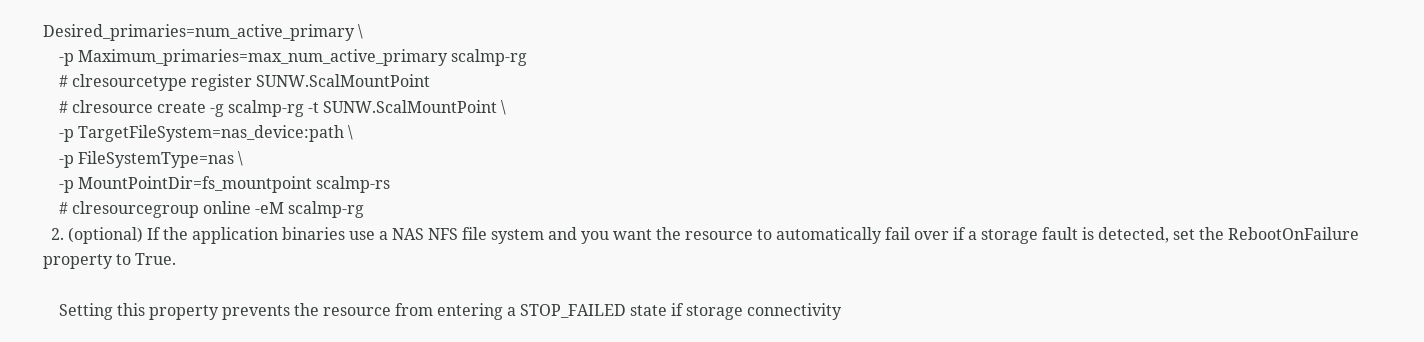Desired_primaries=num_active_primary \
    -p Maximum_primaries=max_num_active_primary scalmp-rg
    # clresourcetype register SUNW.ScalMountPoint
    # clresource create -g scalmp-rg -t SUNW.ScalMountPoint \
    -p TargetFileSystem=nas_device:path \
    -p FileSystemType=nas \
    -p MountPointDir=fs_mountpoint scalmp-rs
    # clresourcegroup online -eM scalmp-rg
  2. (optional) If the application binaries use a NAS NFS file system and you want the resource to automatically fail over if a storage fault is detected, set the RebootOnFailure property to True.

    Setting this property prevents the resource from entering a STOP_FAILED state if storage connectivity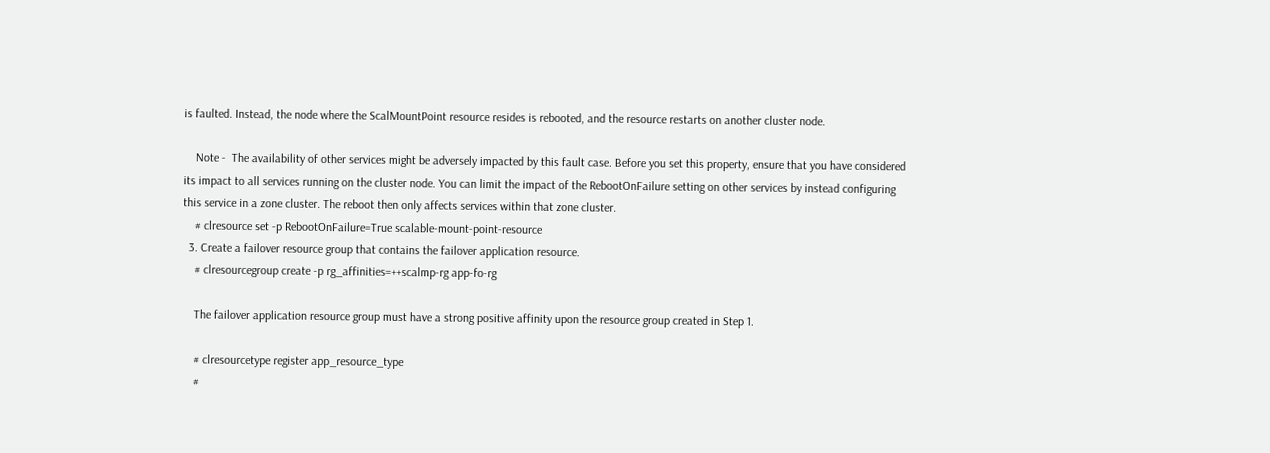is faulted. Instead, the node where the ScalMountPoint resource resides is rebooted, and the resource restarts on another cluster node.

    Note -  The availability of other services might be adversely impacted by this fault case. Before you set this property, ensure that you have considered its impact to all services running on the cluster node. You can limit the impact of the RebootOnFailure setting on other services by instead configuring this service in a zone cluster. The reboot then only affects services within that zone cluster.
    # clresource set -p RebootOnFailure=True scalable-mount-point-resource
  3. Create a failover resource group that contains the failover application resource.
    # clresourcegroup create -p rg_affinities=++scalmp-rg app-fo-rg

    The failover application resource group must have a strong positive affinity upon the resource group created in Step 1.

    # clresourcetype register app_resource_type
    #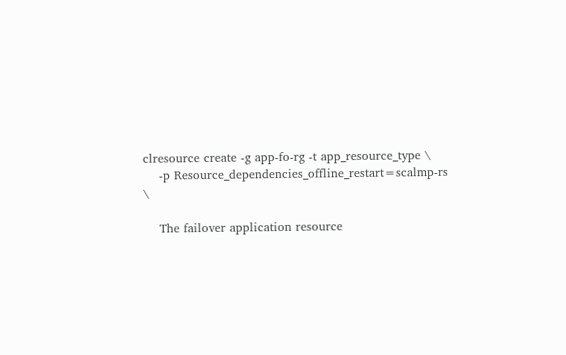clresource create -g app-fo-rg -t app_resource_type \
    -p Resource_dependencies_offline_restart=scalmp-rs \

    The failover application resource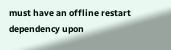must have an offline restart dependency upon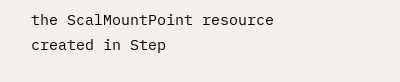the ScalMountPoint resource created in Step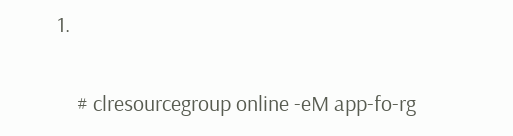1.

    # clresourcegroup online -eM app-fo-rg